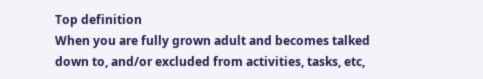Top definition
When you are fully grown adult and becomes talked down to, and/or excluded from activities, tasks, etc,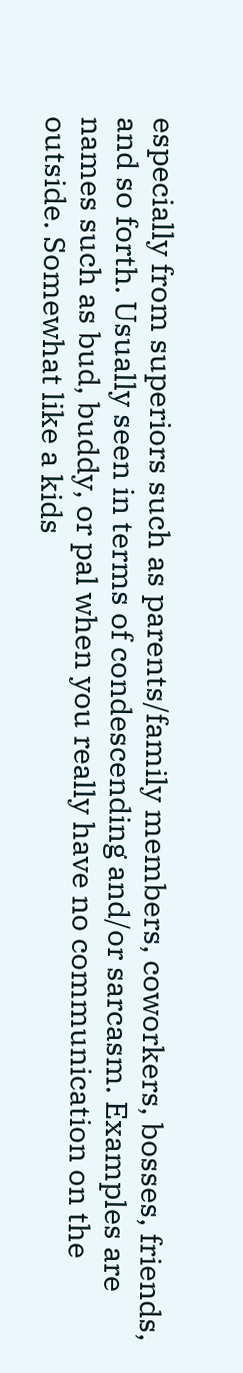especially from superiors such as parents/family members, coworkers, bosses, friends, and so forth. Usually seen in terms of condescending and/or sarcasm. Examples are names such as bud, buddy, or pal when you really have no communication on the outside. Somewhat like a kids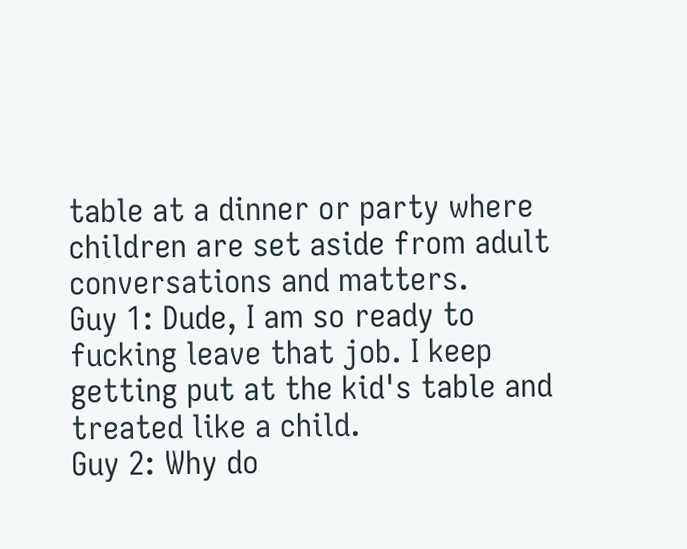table at a dinner or party where children are set aside from adult conversations and matters.
Guy 1: Dude, I am so ready to fucking leave that job. I keep getting put at the kid's table and treated like a child.
Guy 2: Why do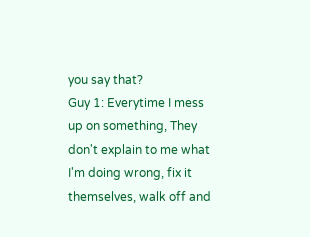you say that?
Guy 1: Everytime I mess up on something, They don't explain to me what I'm doing wrong, fix it themselves, walk off and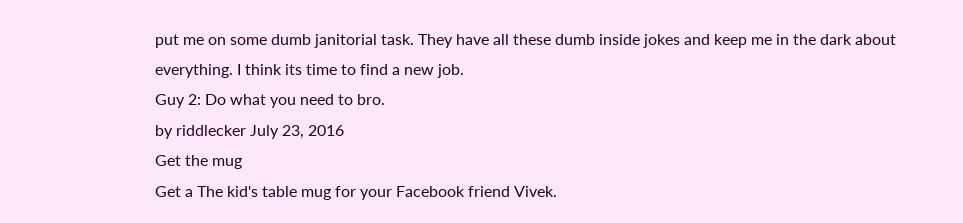put me on some dumb janitorial task. They have all these dumb inside jokes and keep me in the dark about everything. I think its time to find a new job.
Guy 2: Do what you need to bro.
by riddlecker July 23, 2016
Get the mug
Get a The kid's table mug for your Facebook friend Vivek.